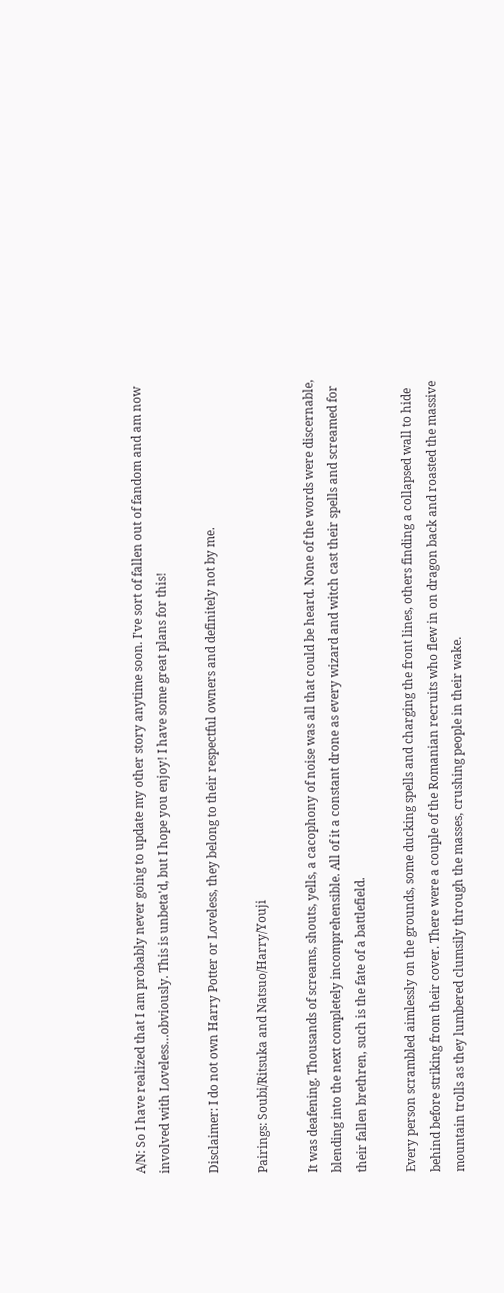A/N: So I have realized that I am probably never going to update my other story anytime soon. I've sort of fallen out of fandom and am now involved with Loveless…obviously. This is unbeta'd, but I hope you enjoy! I have some great plans for this!

Disclaimer: I do not own Harry Potter or Loveless, they belong to their respectful owners and definitely not by me.

Pairings: Soubi/Ritsuka and Natsuo/Harry/Youji

It was deafening. Thousands of screams, shouts, yells, a cacophony of noise was all that could be heard. None of the words were discernable, blending into the next completely incomprehensible. All of it a constant drone as every wizard and witch cast their spells and screamed for their fallen brethren, such is the fate of a battlefield.

Every person scrambled aimlessly on the grounds, some ducking spells and charging the front lines, others finding a collapsed wall to hide behind before striking from their cover. There were a couple of the Romanian recruits who flew in on dragon back and roasted the massive mountain trolls as they lumbered clumsily through the masses, crushing people in their wake.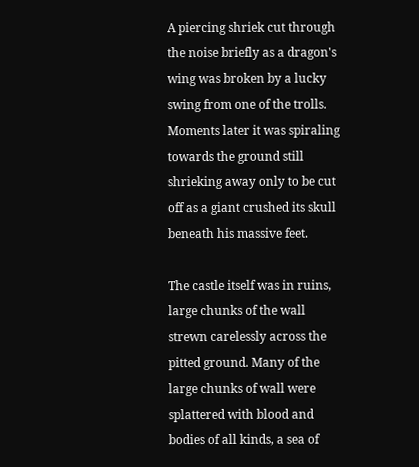A piercing shriek cut through the noise briefly as a dragon's wing was broken by a lucky swing from one of the trolls. Moments later it was spiraling towards the ground still shrieking away only to be cut off as a giant crushed its skull beneath his massive feet.

The castle itself was in ruins, large chunks of the wall strewn carelessly across the pitted ground. Many of the large chunks of wall were splattered with blood and bodies of all kinds, a sea of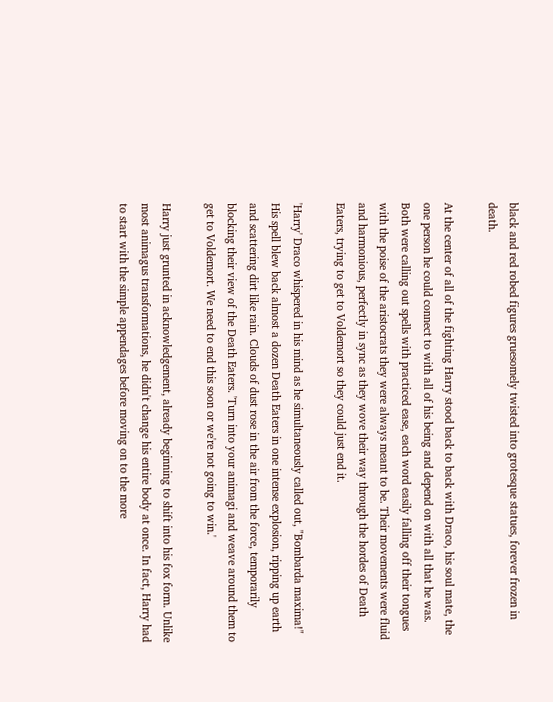black and red robed figures gruesomely twisted into grotesque statues, forever frozen in death.

At the center of all of the fighting Harry stood back to back with Draco, his soul mate, the one person he could connect to with all of his being and depend on with all that he was. Both were calling out spells with practiced ease, each word easily falling off their tongues with the poise of the aristocrats they were always meant to be. Their movements were fluid and harmonious, perfectly in sync as they wove their way through the hordes of Death Eaters, trying to get to Voldemort so they could just end it.

'Harry' Draco whispered in his mind as he simultaneously called out, "Bombarda maxima!" His spell blew back almost a dozen Death Eaters in one intense explosion, ripping up earth and scattering dirt like rain. Clouds of dust rose in the air from the force, temporarily blocking their view of the Death Eaters. 'Turn into your animagi and weave around them to get to Voldemort. We need to end this soon or we're not going to win.'

Harry just grunted in acknowledgement, already beginning to shift into his fox form. Unlike most animagus transformations, he didn't change his entire body at once. In fact, Harry had to start with the simple appendages before moving on to the more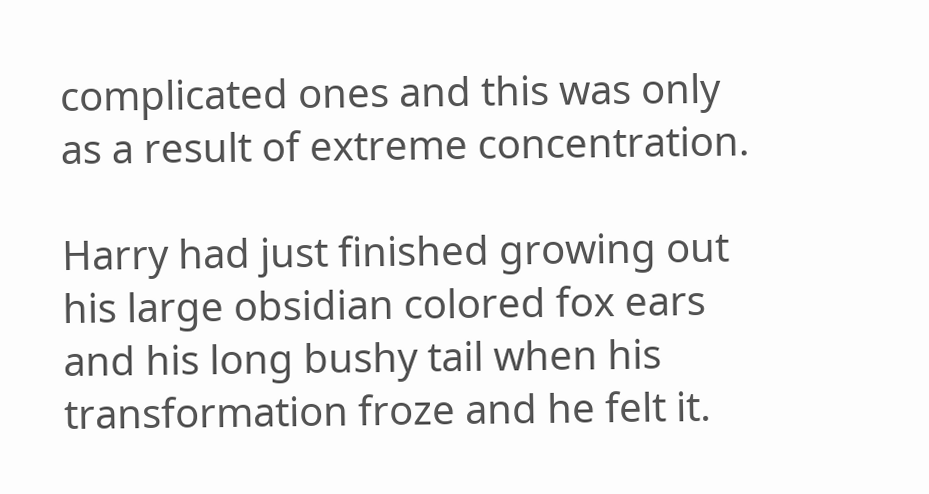complicated ones and this was only as a result of extreme concentration.

Harry had just finished growing out his large obsidian colored fox ears and his long bushy tail when his transformation froze and he felt it.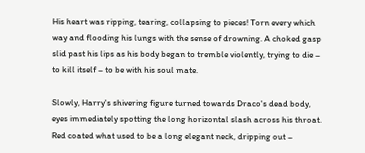His heart was ripping, tearing, collapsing to pieces! Torn every which way and flooding his lungs with the sense of drowning. A choked gasp slid past his lips as his body began to tremble violently, trying to die – to kill itself – to be with his soul mate.

Slowly, Harry's shivering figure turned towards Draco's dead body, eyes immediately spotting the long horizontal slash across his throat. Red coated what used to be a long elegant neck, dripping out –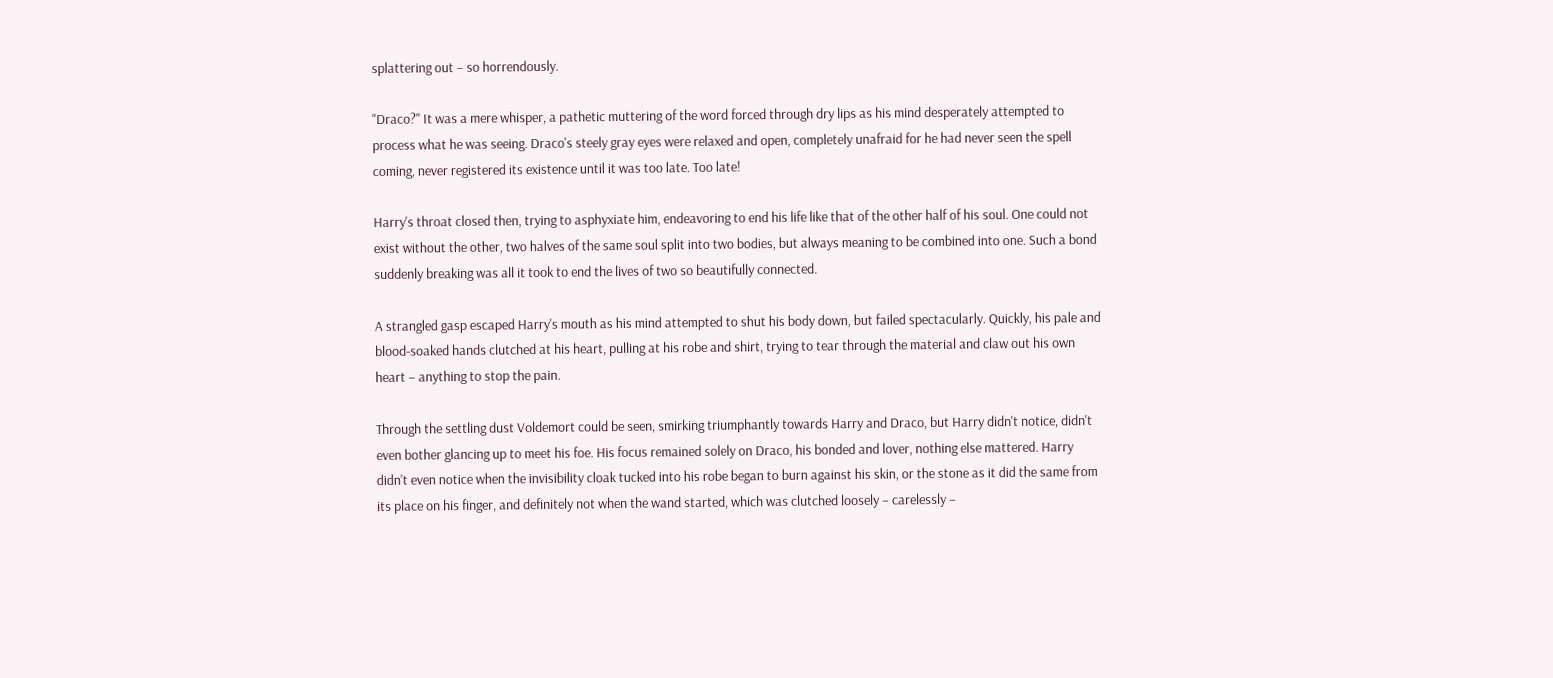splattering out – so horrendously.

"Draco?" It was a mere whisper, a pathetic muttering of the word forced through dry lips as his mind desperately attempted to process what he was seeing. Draco's steely gray eyes were relaxed and open, completely unafraid for he had never seen the spell coming, never registered its existence until it was too late. Too late!

Harry's throat closed then, trying to asphyxiate him, endeavoring to end his life like that of the other half of his soul. One could not exist without the other, two halves of the same soul split into two bodies, but always meaning to be combined into one. Such a bond suddenly breaking was all it took to end the lives of two so beautifully connected.

A strangled gasp escaped Harry's mouth as his mind attempted to shut his body down, but failed spectacularly. Quickly, his pale and blood-soaked hands clutched at his heart, pulling at his robe and shirt, trying to tear through the material and claw out his own heart – anything to stop the pain.

Through the settling dust Voldemort could be seen, smirking triumphantly towards Harry and Draco, but Harry didn't notice, didn't even bother glancing up to meet his foe. His focus remained solely on Draco, his bonded and lover, nothing else mattered. Harry didn't even notice when the invisibility cloak tucked into his robe began to burn against his skin, or the stone as it did the same from its place on his finger, and definitely not when the wand started, which was clutched loosely – carelessly –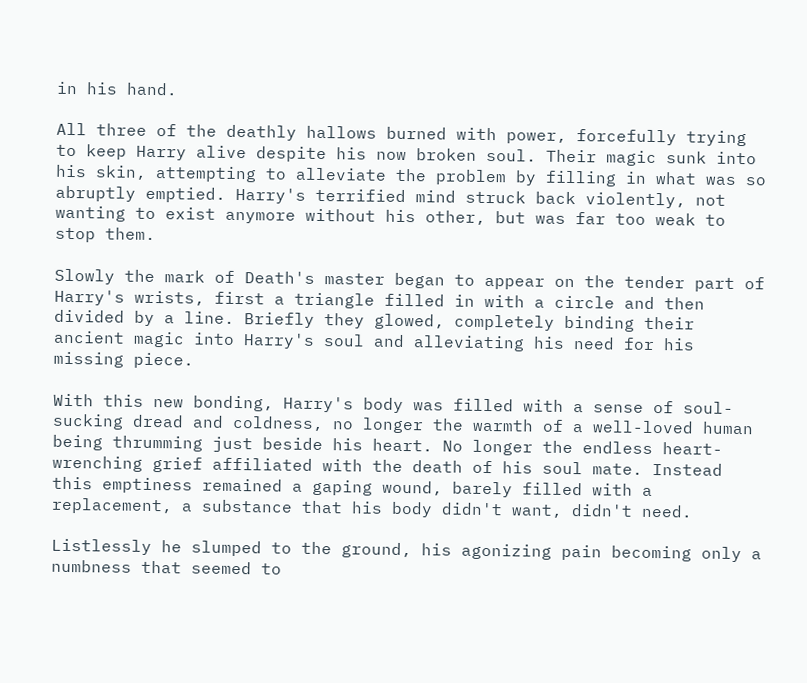in his hand.

All three of the deathly hallows burned with power, forcefully trying to keep Harry alive despite his now broken soul. Their magic sunk into his skin, attempting to alleviate the problem by filling in what was so abruptly emptied. Harry's terrified mind struck back violently, not wanting to exist anymore without his other, but was far too weak to stop them.

Slowly the mark of Death's master began to appear on the tender part of Harry's wrists, first a triangle filled in with a circle and then divided by a line. Briefly they glowed, completely binding their ancient magic into Harry's soul and alleviating his need for his missing piece.

With this new bonding, Harry's body was filled with a sense of soul-sucking dread and coldness, no longer the warmth of a well-loved human being thrumming just beside his heart. No longer the endless heart-wrenching grief affiliated with the death of his soul mate. Instead this emptiness remained a gaping wound, barely filled with a replacement, a substance that his body didn't want, didn't need.

Listlessly he slumped to the ground, his agonizing pain becoming only a numbness that seemed to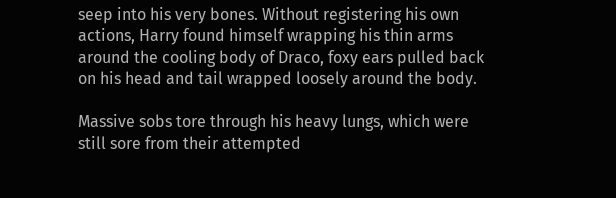seep into his very bones. Without registering his own actions, Harry found himself wrapping his thin arms around the cooling body of Draco, foxy ears pulled back on his head and tail wrapped loosely around the body.

Massive sobs tore through his heavy lungs, which were still sore from their attempted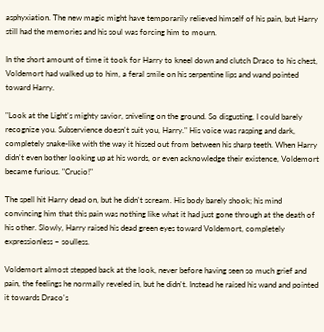asphyxiation. The new magic might have temporarily relieved himself of his pain, but Harry still had the memories and his soul was forcing him to mourn.

In the short amount of time it took for Harry to kneel down and clutch Draco to his chest, Voldemort had walked up to him, a feral smile on his serpentine lips and wand pointed toward Harry.

"Look at the Light's mighty savior, sniveling on the ground. So disgusting, I could barely recognize you. Subservience doesn't suit you, Harry." His voice was rasping and dark, completely snake-like with the way it hissed out from between his sharp teeth. When Harry didn't even bother looking up at his words, or even acknowledge their existence, Voldemort became furious. "Crucio!"

The spell hit Harry dead on, but he didn't scream. His body barely shook; his mind convincing him that this pain was nothing like what it had just gone through at the death of his other. Slowly, Harry raised his dead green eyes toward Voldemort, completely expressionless – soulless.

Voldemort almost stepped back at the look, never before having seen so much grief and pain, the feelings he normally reveled in, but he didn't. Instead he raised his wand and pointed it towards Draco's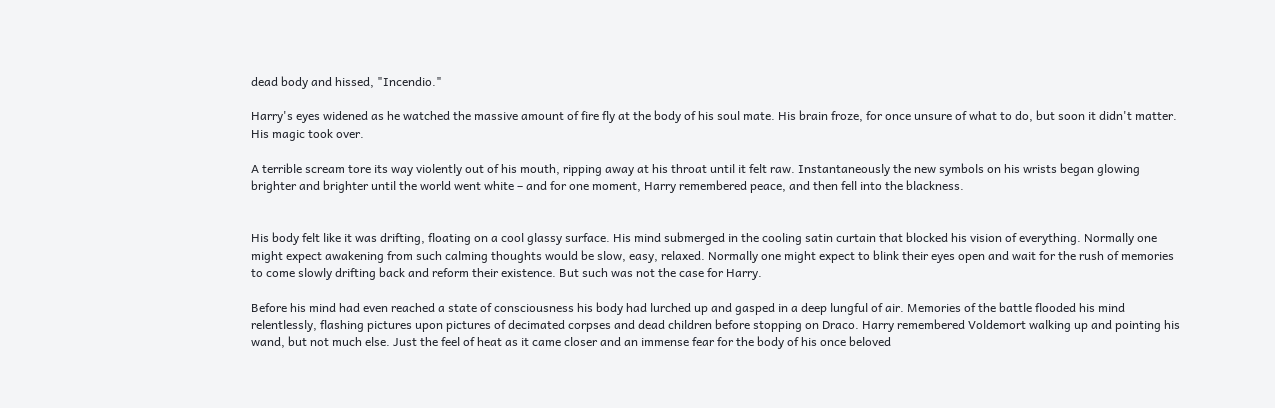dead body and hissed, "Incendio."

Harry's eyes widened as he watched the massive amount of fire fly at the body of his soul mate. His brain froze, for once unsure of what to do, but soon it didn't matter. His magic took over.

A terrible scream tore its way violently out of his mouth, ripping away at his throat until it felt raw. Instantaneously the new symbols on his wrists began glowing brighter and brighter until the world went white – and for one moment, Harry remembered peace, and then fell into the blackness.


His body felt like it was drifting, floating on a cool glassy surface. His mind submerged in the cooling satin curtain that blocked his vision of everything. Normally one might expect awakening from such calming thoughts would be slow, easy, relaxed. Normally one might expect to blink their eyes open and wait for the rush of memories to come slowly drifting back and reform their existence. But such was not the case for Harry.

Before his mind had even reached a state of consciousness his body had lurched up and gasped in a deep lungful of air. Memories of the battle flooded his mind relentlessly, flashing pictures upon pictures of decimated corpses and dead children before stopping on Draco. Harry remembered Voldemort walking up and pointing his wand, but not much else. Just the feel of heat as it came closer and an immense fear for the body of his once beloved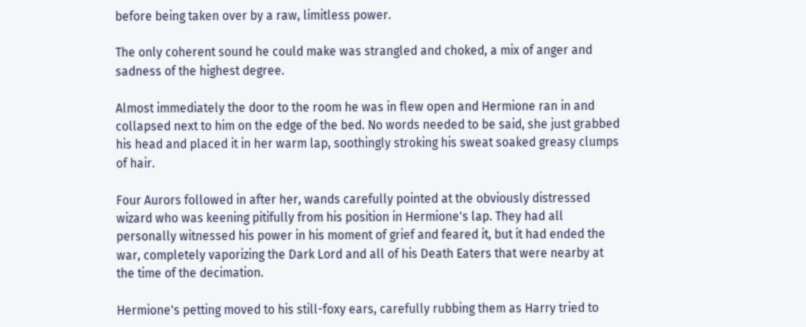before being taken over by a raw, limitless power.

The only coherent sound he could make was strangled and choked, a mix of anger and sadness of the highest degree.

Almost immediately the door to the room he was in flew open and Hermione ran in and collapsed next to him on the edge of the bed. No words needed to be said, she just grabbed his head and placed it in her warm lap, soothingly stroking his sweat soaked greasy clumps of hair.

Four Aurors followed in after her, wands carefully pointed at the obviously distressed wizard who was keening pitifully from his position in Hermione's lap. They had all personally witnessed his power in his moment of grief and feared it, but it had ended the war, completely vaporizing the Dark Lord and all of his Death Eaters that were nearby at the time of the decimation.

Hermione's petting moved to his still-foxy ears, carefully rubbing them as Harry tried to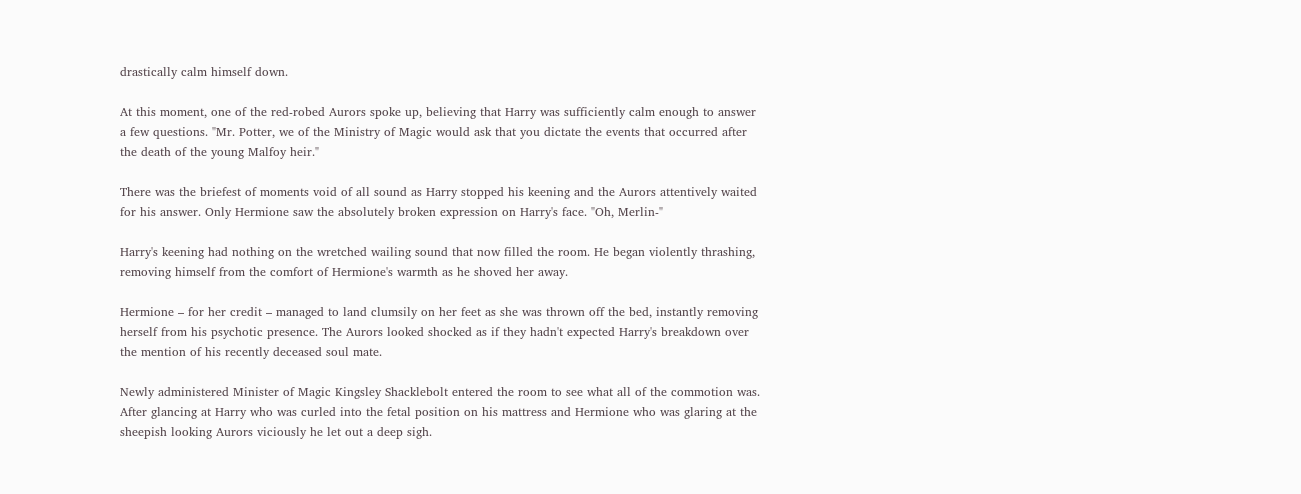drastically calm himself down.

At this moment, one of the red-robed Aurors spoke up, believing that Harry was sufficiently calm enough to answer a few questions. "Mr. Potter, we of the Ministry of Magic would ask that you dictate the events that occurred after the death of the young Malfoy heir."

There was the briefest of moments void of all sound as Harry stopped his keening and the Aurors attentively waited for his answer. Only Hermione saw the absolutely broken expression on Harry's face. "Oh, Merlin-"

Harry's keening had nothing on the wretched wailing sound that now filled the room. He began violently thrashing, removing himself from the comfort of Hermione's warmth as he shoved her away.

Hermione – for her credit – managed to land clumsily on her feet as she was thrown off the bed, instantly removing herself from his psychotic presence. The Aurors looked shocked as if they hadn't expected Harry's breakdown over the mention of his recently deceased soul mate.

Newly administered Minister of Magic Kingsley Shacklebolt entered the room to see what all of the commotion was. After glancing at Harry who was curled into the fetal position on his mattress and Hermione who was glaring at the sheepish looking Aurors viciously he let out a deep sigh.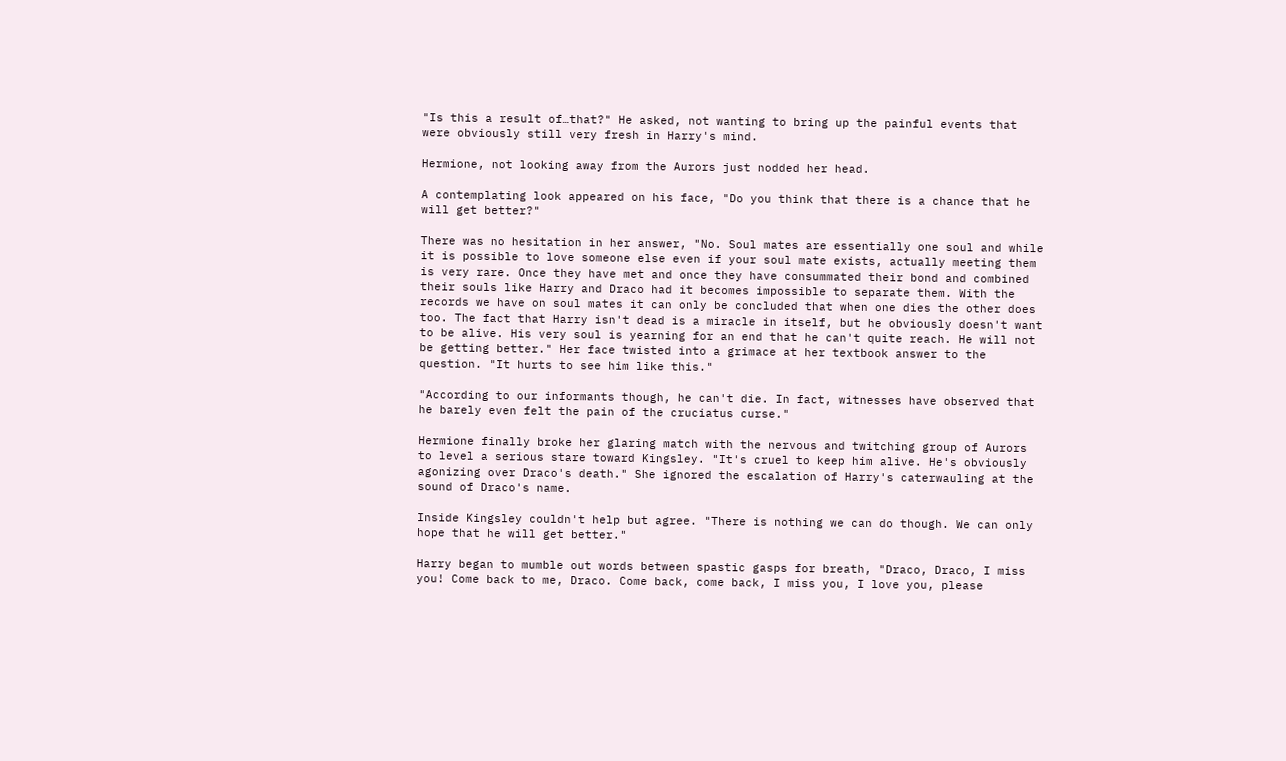"Is this a result of…that?" He asked, not wanting to bring up the painful events that were obviously still very fresh in Harry's mind.

Hermione, not looking away from the Aurors just nodded her head.

A contemplating look appeared on his face, "Do you think that there is a chance that he will get better?"

There was no hesitation in her answer, "No. Soul mates are essentially one soul and while it is possible to love someone else even if your soul mate exists, actually meeting them is very rare. Once they have met and once they have consummated their bond and combined their souls like Harry and Draco had it becomes impossible to separate them. With the records we have on soul mates it can only be concluded that when one dies the other does too. The fact that Harry isn't dead is a miracle in itself, but he obviously doesn't want to be alive. His very soul is yearning for an end that he can't quite reach. He will not be getting better." Her face twisted into a grimace at her textbook answer to the question. "It hurts to see him like this."

"According to our informants though, he can't die. In fact, witnesses have observed that he barely even felt the pain of the cruciatus curse."

Hermione finally broke her glaring match with the nervous and twitching group of Aurors to level a serious stare toward Kingsley. "It's cruel to keep him alive. He's obviously agonizing over Draco's death." She ignored the escalation of Harry's caterwauling at the sound of Draco's name.

Inside Kingsley couldn't help but agree. "There is nothing we can do though. We can only hope that he will get better."

Harry began to mumble out words between spastic gasps for breath, "Draco, Draco, I miss you! Come back to me, Draco. Come back, come back, I miss you, I love you, please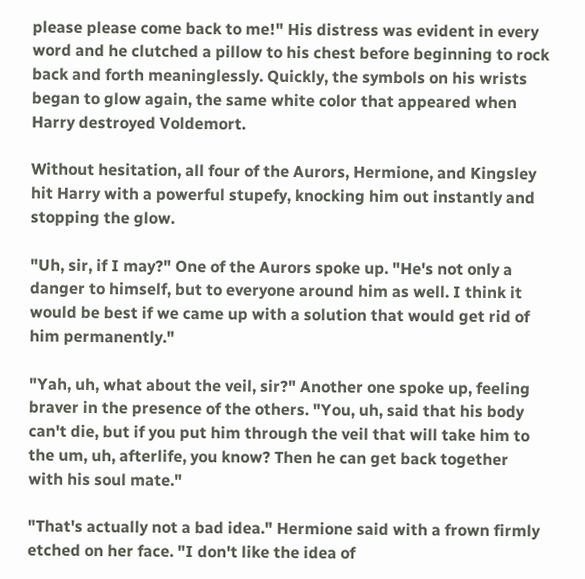please please come back to me!" His distress was evident in every word and he clutched a pillow to his chest before beginning to rock back and forth meaninglessly. Quickly, the symbols on his wrists began to glow again, the same white color that appeared when Harry destroyed Voldemort.

Without hesitation, all four of the Aurors, Hermione, and Kingsley hit Harry with a powerful stupefy, knocking him out instantly and stopping the glow.

"Uh, sir, if I may?" One of the Aurors spoke up. "He's not only a danger to himself, but to everyone around him as well. I think it would be best if we came up with a solution that would get rid of him permanently."

"Yah, uh, what about the veil, sir?" Another one spoke up, feeling braver in the presence of the others. "You, uh, said that his body can't die, but if you put him through the veil that will take him to the um, uh, afterlife, you know? Then he can get back together with his soul mate."

"That's actually not a bad idea." Hermione said with a frown firmly etched on her face. "I don't like the idea of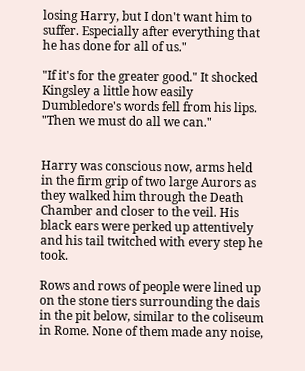losing Harry, but I don't want him to suffer. Especially after everything that he has done for all of us."

"If it's for the greater good." It shocked Kingsley a little how easily Dumbledore's words fell from his lips. "Then we must do all we can."


Harry was conscious now, arms held in the firm grip of two large Aurors as they walked him through the Death Chamber and closer to the veil. His black ears were perked up attentively and his tail twitched with every step he took.

Rows and rows of people were lined up on the stone tiers surrounding the dais in the pit below, similar to the coliseum in Rome. None of them made any noise,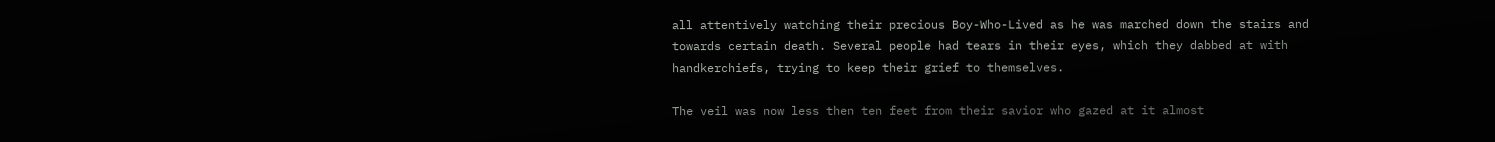all attentively watching their precious Boy-Who-Lived as he was marched down the stairs and towards certain death. Several people had tears in their eyes, which they dabbed at with handkerchiefs, trying to keep their grief to themselves.

The veil was now less then ten feet from their savior who gazed at it almost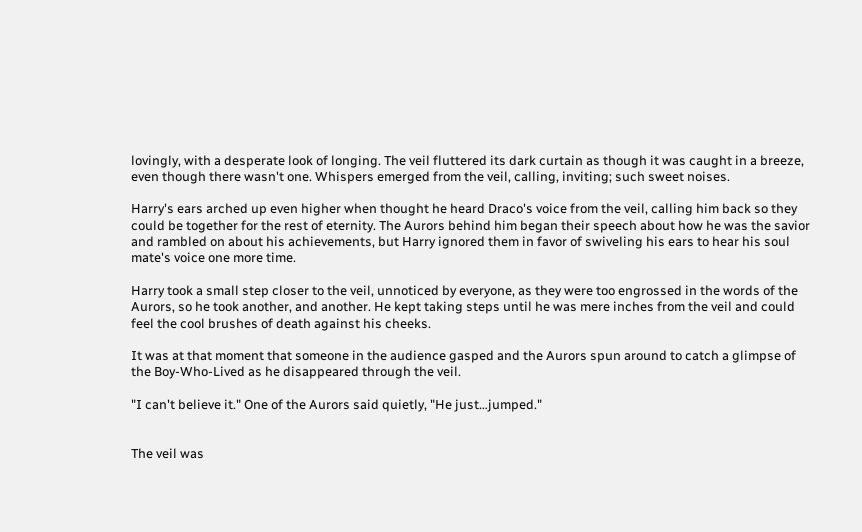lovingly, with a desperate look of longing. The veil fluttered its dark curtain as though it was caught in a breeze, even though there wasn't one. Whispers emerged from the veil, calling, inviting; such sweet noises.

Harry's ears arched up even higher when thought he heard Draco's voice from the veil, calling him back so they could be together for the rest of eternity. The Aurors behind him began their speech about how he was the savior and rambled on about his achievements, but Harry ignored them in favor of swiveling his ears to hear his soul mate's voice one more time.

Harry took a small step closer to the veil, unnoticed by everyone, as they were too engrossed in the words of the Aurors, so he took another, and another. He kept taking steps until he was mere inches from the veil and could feel the cool brushes of death against his cheeks.

It was at that moment that someone in the audience gasped and the Aurors spun around to catch a glimpse of the Boy-Who-Lived as he disappeared through the veil.

"I can't believe it." One of the Aurors said quietly, "He just…jumped."


The veil was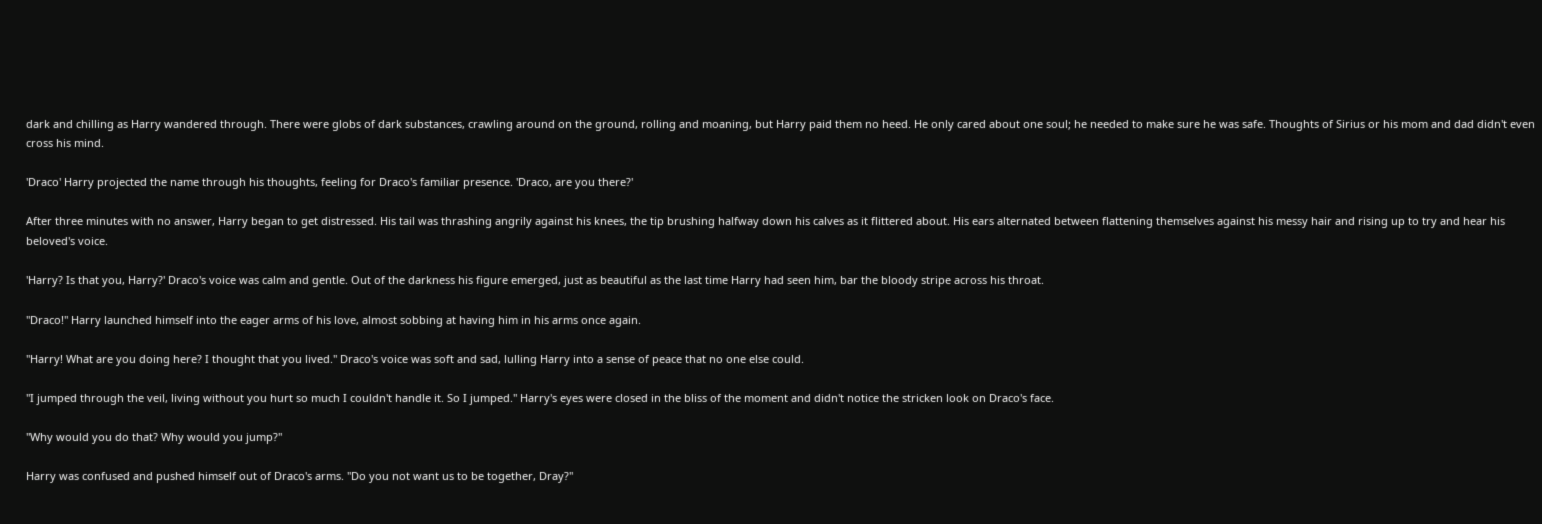dark and chilling as Harry wandered through. There were globs of dark substances, crawling around on the ground, rolling and moaning, but Harry paid them no heed. He only cared about one soul; he needed to make sure he was safe. Thoughts of Sirius or his mom and dad didn't even cross his mind.

'Draco' Harry projected the name through his thoughts, feeling for Draco's familiar presence. 'Draco, are you there?'

After three minutes with no answer, Harry began to get distressed. His tail was thrashing angrily against his knees, the tip brushing halfway down his calves as it flittered about. His ears alternated between flattening themselves against his messy hair and rising up to try and hear his beloved's voice.

'Harry? Is that you, Harry?' Draco's voice was calm and gentle. Out of the darkness his figure emerged, just as beautiful as the last time Harry had seen him, bar the bloody stripe across his throat.

"Draco!" Harry launched himself into the eager arms of his love, almost sobbing at having him in his arms once again.

"Harry! What are you doing here? I thought that you lived." Draco's voice was soft and sad, lulling Harry into a sense of peace that no one else could.

"I jumped through the veil, living without you hurt so much I couldn't handle it. So I jumped." Harry's eyes were closed in the bliss of the moment and didn't notice the stricken look on Draco's face.

"Why would you do that? Why would you jump?"

Harry was confused and pushed himself out of Draco's arms. "Do you not want us to be together, Dray?"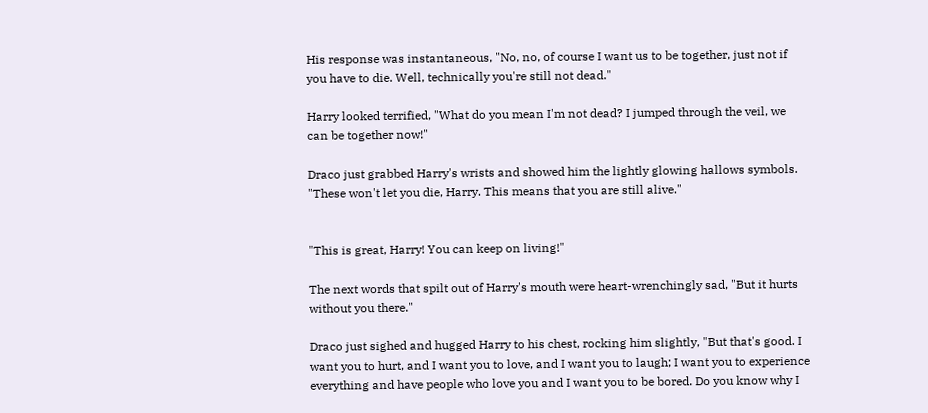His response was instantaneous, "No, no, of course I want us to be together, just not if you have to die. Well, technically you're still not dead."

Harry looked terrified, "What do you mean I'm not dead? I jumped through the veil, we can be together now!"

Draco just grabbed Harry's wrists and showed him the lightly glowing hallows symbols. "These won't let you die, Harry. This means that you are still alive."


"This is great, Harry! You can keep on living!"

The next words that spilt out of Harry's mouth were heart-wrenchingly sad, "But it hurts without you there."

Draco just sighed and hugged Harry to his chest, rocking him slightly, "But that's good. I want you to hurt, and I want you to love, and I want you to laugh; I want you to experience everything and have people who love you and I want you to be bored. Do you know why I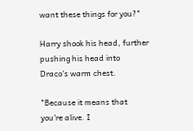want these things for you?"

Harry shook his head, further pushing his head into Draco's warm chest.

"Because it means that you're alive. I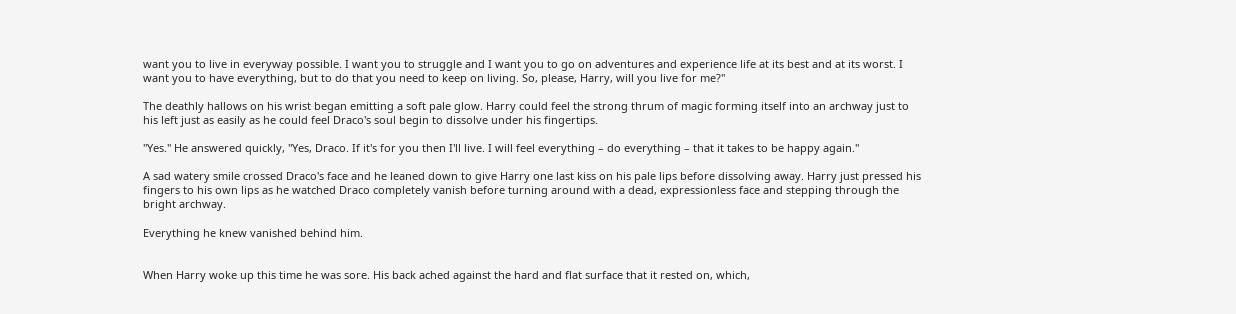want you to live in everyway possible. I want you to struggle and I want you to go on adventures and experience life at its best and at its worst. I want you to have everything, but to do that you need to keep on living. So, please, Harry, will you live for me?"

The deathly hallows on his wrist began emitting a soft pale glow. Harry could feel the strong thrum of magic forming itself into an archway just to his left just as easily as he could feel Draco's soul begin to dissolve under his fingertips.

"Yes." He answered quickly, "Yes, Draco. If it's for you then I'll live. I will feel everything – do everything – that it takes to be happy again."

A sad watery smile crossed Draco's face and he leaned down to give Harry one last kiss on his pale lips before dissolving away. Harry just pressed his fingers to his own lips as he watched Draco completely vanish before turning around with a dead, expressionless face and stepping through the bright archway.

Everything he knew vanished behind him.


When Harry woke up this time he was sore. His back ached against the hard and flat surface that it rested on, which,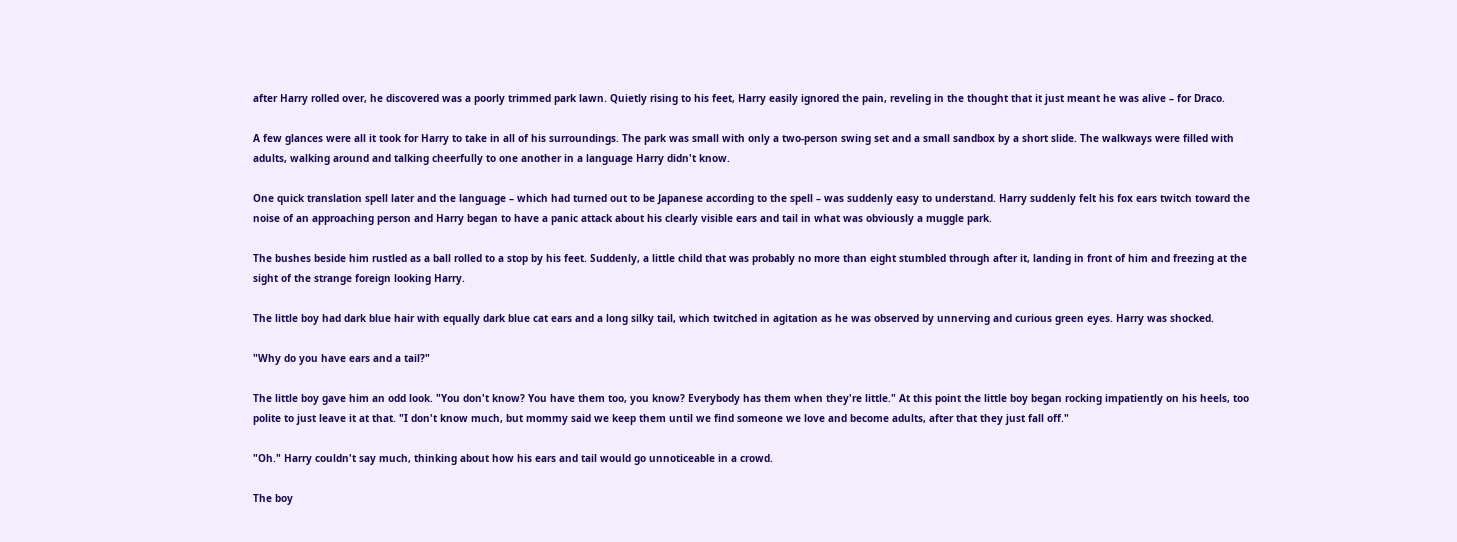after Harry rolled over, he discovered was a poorly trimmed park lawn. Quietly rising to his feet, Harry easily ignored the pain, reveling in the thought that it just meant he was alive – for Draco.

A few glances were all it took for Harry to take in all of his surroundings. The park was small with only a two-person swing set and a small sandbox by a short slide. The walkways were filled with adults, walking around and talking cheerfully to one another in a language Harry didn't know.

One quick translation spell later and the language – which had turned out to be Japanese according to the spell – was suddenly easy to understand. Harry suddenly felt his fox ears twitch toward the noise of an approaching person and Harry began to have a panic attack about his clearly visible ears and tail in what was obviously a muggle park.

The bushes beside him rustled as a ball rolled to a stop by his feet. Suddenly, a little child that was probably no more than eight stumbled through after it, landing in front of him and freezing at the sight of the strange foreign looking Harry.

The little boy had dark blue hair with equally dark blue cat ears and a long silky tail, which twitched in agitation as he was observed by unnerving and curious green eyes. Harry was shocked.

"Why do you have ears and a tail?"

The little boy gave him an odd look. "You don't know? You have them too, you know? Everybody has them when they're little." At this point the little boy began rocking impatiently on his heels, too polite to just leave it at that. "I don't know much, but mommy said we keep them until we find someone we love and become adults, after that they just fall off."

"Oh." Harry couldn't say much, thinking about how his ears and tail would go unnoticeable in a crowd.

The boy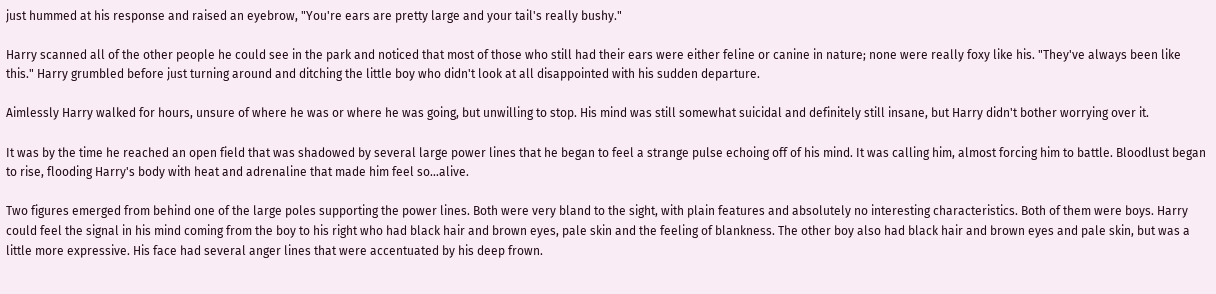just hummed at his response and raised an eyebrow, "You're ears are pretty large and your tail's really bushy."

Harry scanned all of the other people he could see in the park and noticed that most of those who still had their ears were either feline or canine in nature; none were really foxy like his. "They've always been like this." Harry grumbled before just turning around and ditching the little boy who didn't look at all disappointed with his sudden departure.

Aimlessly Harry walked for hours, unsure of where he was or where he was going, but unwilling to stop. His mind was still somewhat suicidal and definitely still insane, but Harry didn't bother worrying over it.

It was by the time he reached an open field that was shadowed by several large power lines that he began to feel a strange pulse echoing off of his mind. It was calling him, almost forcing him to battle. Bloodlust began to rise, flooding Harry's body with heat and adrenaline that made him feel so…alive.

Two figures emerged from behind one of the large poles supporting the power lines. Both were very bland to the sight, with plain features and absolutely no interesting characteristics. Both of them were boys. Harry could feel the signal in his mind coming from the boy to his right who had black hair and brown eyes, pale skin and the feeling of blankness. The other boy also had black hair and brown eyes and pale skin, but was a little more expressive. His face had several anger lines that were accentuated by his deep frown.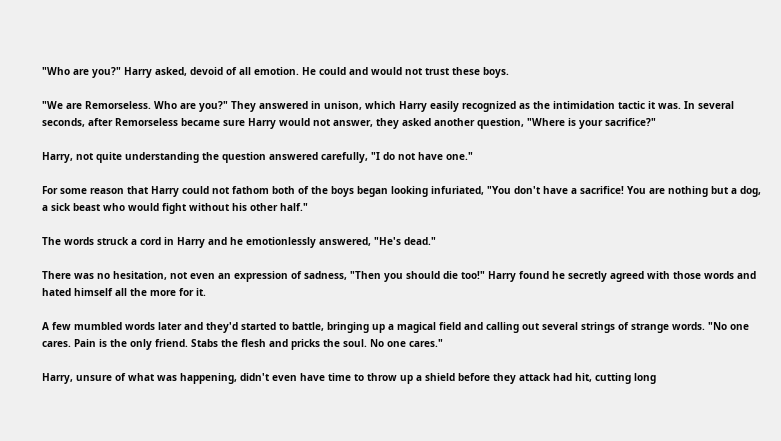"Who are you?" Harry asked, devoid of all emotion. He could and would not trust these boys.

"We are Remorseless. Who are you?" They answered in unison, which Harry easily recognized as the intimidation tactic it was. In several seconds, after Remorseless became sure Harry would not answer, they asked another question, "Where is your sacrifice?"

Harry, not quite understanding the question answered carefully, "I do not have one."

For some reason that Harry could not fathom both of the boys began looking infuriated, "You don't have a sacrifice! You are nothing but a dog, a sick beast who would fight without his other half."

The words struck a cord in Harry and he emotionlessly answered, "He's dead."

There was no hesitation, not even an expression of sadness, "Then you should die too!" Harry found he secretly agreed with those words and hated himself all the more for it.

A few mumbled words later and they'd started to battle, bringing up a magical field and calling out several strings of strange words. "No one cares. Pain is the only friend. Stabs the flesh and pricks the soul. No one cares."

Harry, unsure of what was happening, didn't even have time to throw up a shield before they attack had hit, cutting long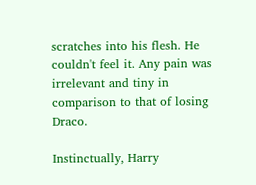scratches into his flesh. He couldn't feel it. Any pain was irrelevant and tiny in comparison to that of losing Draco.

Instinctually, Harry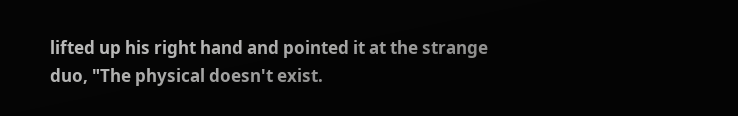lifted up his right hand and pointed it at the strange duo, "The physical doesn't exist.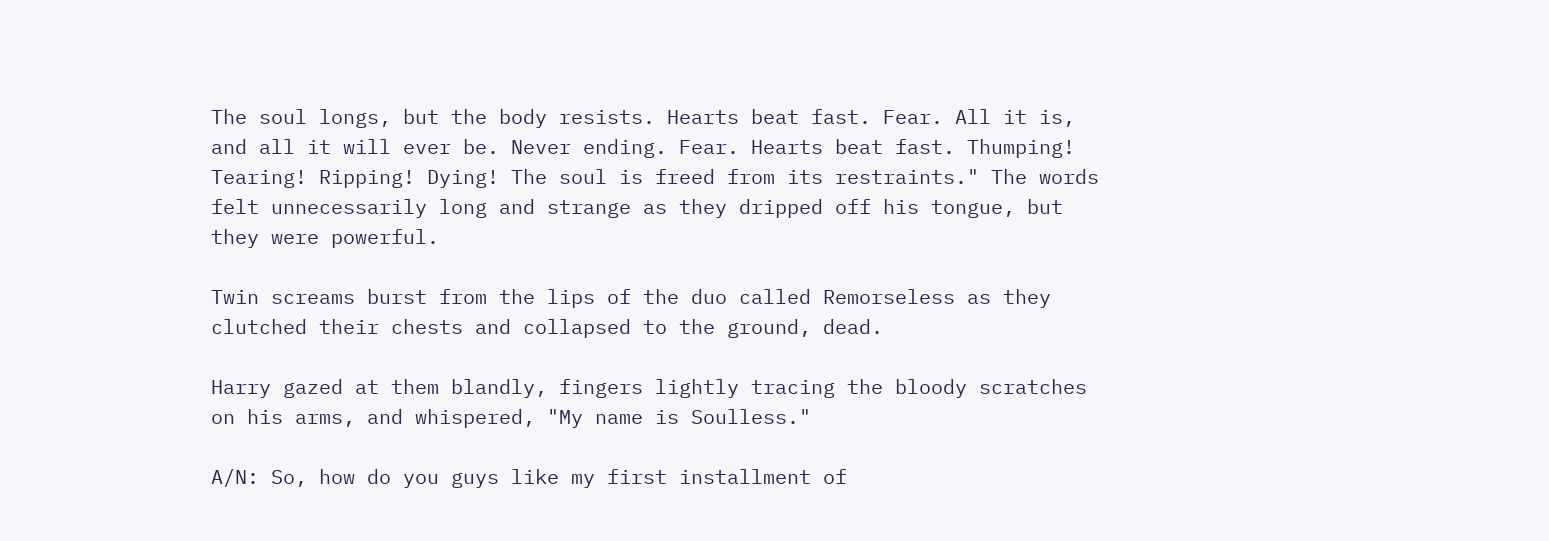The soul longs, but the body resists. Hearts beat fast. Fear. All it is, and all it will ever be. Never ending. Fear. Hearts beat fast. Thumping! Tearing! Ripping! Dying! The soul is freed from its restraints." The words felt unnecessarily long and strange as they dripped off his tongue, but they were powerful.

Twin screams burst from the lips of the duo called Remorseless as they clutched their chests and collapsed to the ground, dead.

Harry gazed at them blandly, fingers lightly tracing the bloody scratches on his arms, and whispered, "My name is Soulless."

A/N: So, how do you guys like my first installment of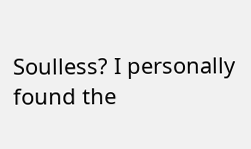Soulless? I personally found the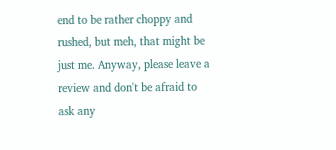end to be rather choppy and rushed, but meh, that might be just me. Anyway, please leave a review and don't be afraid to ask any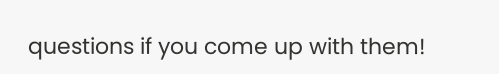questions if you come up with them!